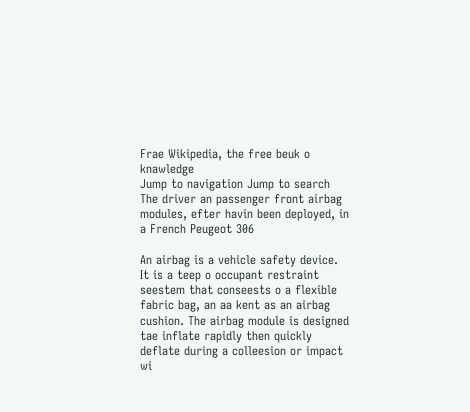Frae Wikipedia, the free beuk o knawledge
Jump to navigation Jump to search
The driver an passenger front airbag modules, efter havin been deployed, in a French Peugeot 306

An airbag is a vehicle safety device. It is a teep o occupant restraint seestem that conseests o a flexible fabric bag, an aa kent as an airbag cushion. The airbag module is designed tae inflate rapidly then quickly deflate during a colleesion or impact wi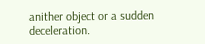anither object or a sudden deceleration.